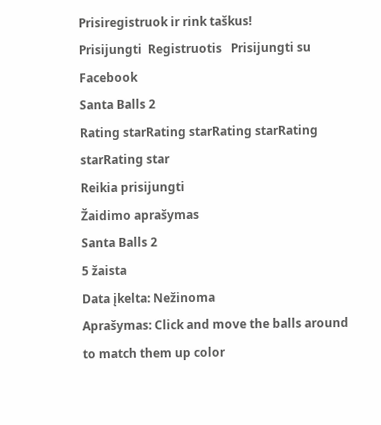Prisiregistruok ir rink taškus!
Prisijungti  Registruotis   Prisijungti su Facebook
Santa Balls 2
Rating starRating starRating starRating starRating star
Reikia prisijungti
Žaidimo aprašymas
Santa Balls 2
5 žaista
Data įkelta: Nežinoma
Aprašymas: Click and move the balls around to match them up color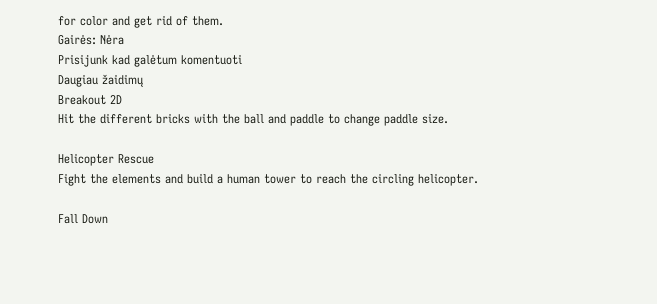for color and get rid of them.
Gairės: Nėra
Prisijunk kad galėtum komentuoti
Daugiau žaidimų
Breakout 2D
Hit the different bricks with the ball and paddle to change paddle size.

Helicopter Rescue
Fight the elements and build a human tower to reach the circling helicopter.

Fall Down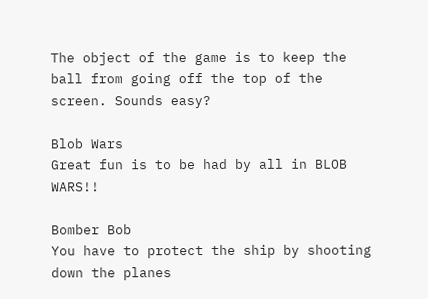The object of the game is to keep the ball from going off the top of the screen. Sounds easy?

Blob Wars
Great fun is to be had by all in BLOB WARS!!

Bomber Bob
You have to protect the ship by shooting down the planes